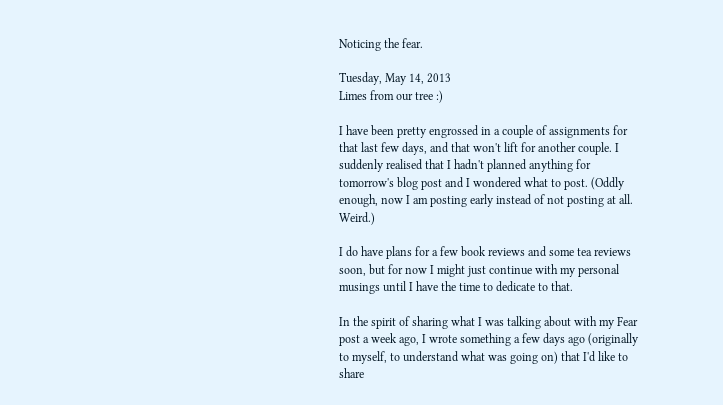Noticing the fear.

Tuesday, May 14, 2013
Limes from our tree :)

I have been pretty engrossed in a couple of assignments for that last few days, and that won't lift for another couple. I suddenly realised that I hadn't planned anything for tomorrow's blog post and I wondered what to post. (Oddly enough, now I am posting early instead of not posting at all. Weird.)

I do have plans for a few book reviews and some tea reviews soon, but for now I might just continue with my personal musings until I have the time to dedicate to that.

In the spirit of sharing what I was talking about with my Fear post a week ago, I wrote something a few days ago (originally to myself, to understand what was going on) that I'd like to share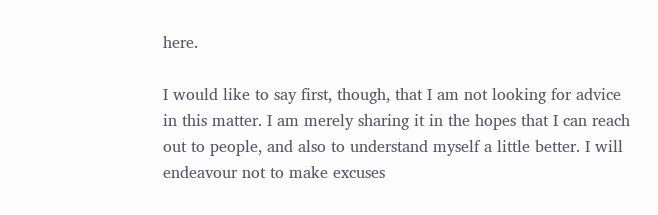here.

I would like to say first, though, that I am not looking for advice in this matter. I am merely sharing it in the hopes that I can reach out to people, and also to understand myself a little better. I will endeavour not to make excuses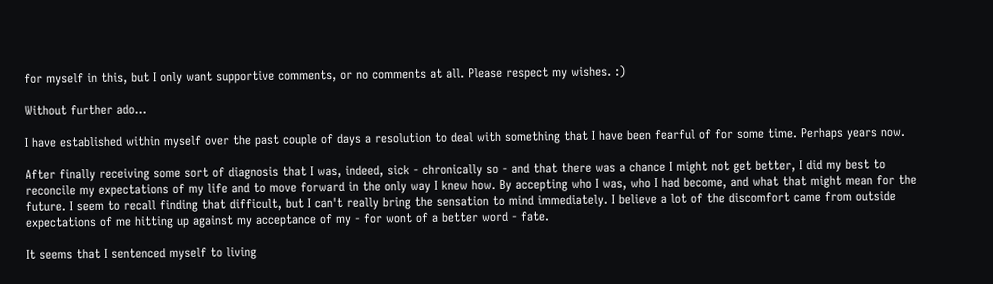for myself in this, but I only want supportive comments, or no comments at all. Please respect my wishes. :)

Without further ado...

I have established within myself over the past couple of days a resolution to deal with something that I have been fearful of for some time. Perhaps years now.

After finally receiving some sort of diagnosis that I was, indeed, sick - chronically so - and that there was a chance I might not get better, I did my best to reconcile my expectations of my life and to move forward in the only way I knew how. By accepting who I was, who I had become, and what that might mean for the future. I seem to recall finding that difficult, but I can't really bring the sensation to mind immediately. I believe a lot of the discomfort came from outside expectations of me hitting up against my acceptance of my - for wont of a better word - fate.

It seems that I sentenced myself to living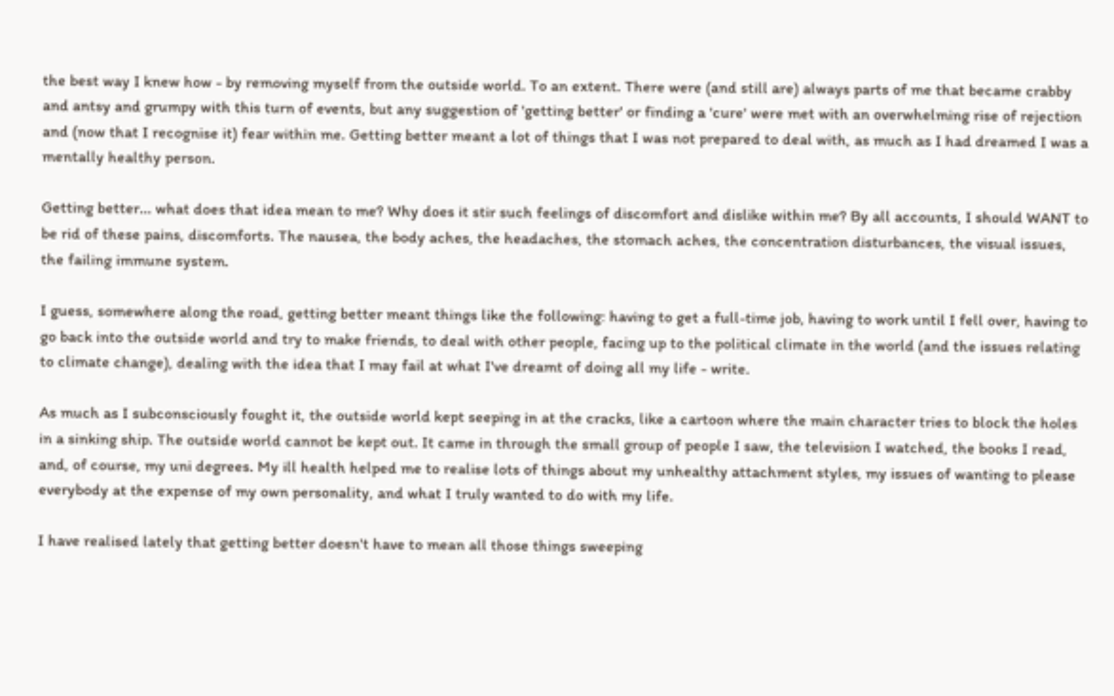the best way I knew how - by removing myself from the outside world. To an extent. There were (and still are) always parts of me that became crabby and antsy and grumpy with this turn of events, but any suggestion of 'getting better' or finding a 'cure' were met with an overwhelming rise of rejection and (now that I recognise it) fear within me. Getting better meant a lot of things that I was not prepared to deal with, as much as I had dreamed I was a mentally healthy person.

Getting better... what does that idea mean to me? Why does it stir such feelings of discomfort and dislike within me? By all accounts, I should WANT to be rid of these pains, discomforts. The nausea, the body aches, the headaches, the stomach aches, the concentration disturbances, the visual issues, the failing immune system.

I guess, somewhere along the road, getting better meant things like the following: having to get a full-time job, having to work until I fell over, having to go back into the outside world and try to make friends, to deal with other people, facing up to the political climate in the world (and the issues relating to climate change), dealing with the idea that I may fail at what I've dreamt of doing all my life - write.

As much as I subconsciously fought it, the outside world kept seeping in at the cracks, like a cartoon where the main character tries to block the holes in a sinking ship. The outside world cannot be kept out. It came in through the small group of people I saw, the television I watched, the books I read, and, of course, my uni degrees. My ill health helped me to realise lots of things about my unhealthy attachment styles, my issues of wanting to please everybody at the expense of my own personality, and what I truly wanted to do with my life.

I have realised lately that getting better doesn't have to mean all those things sweeping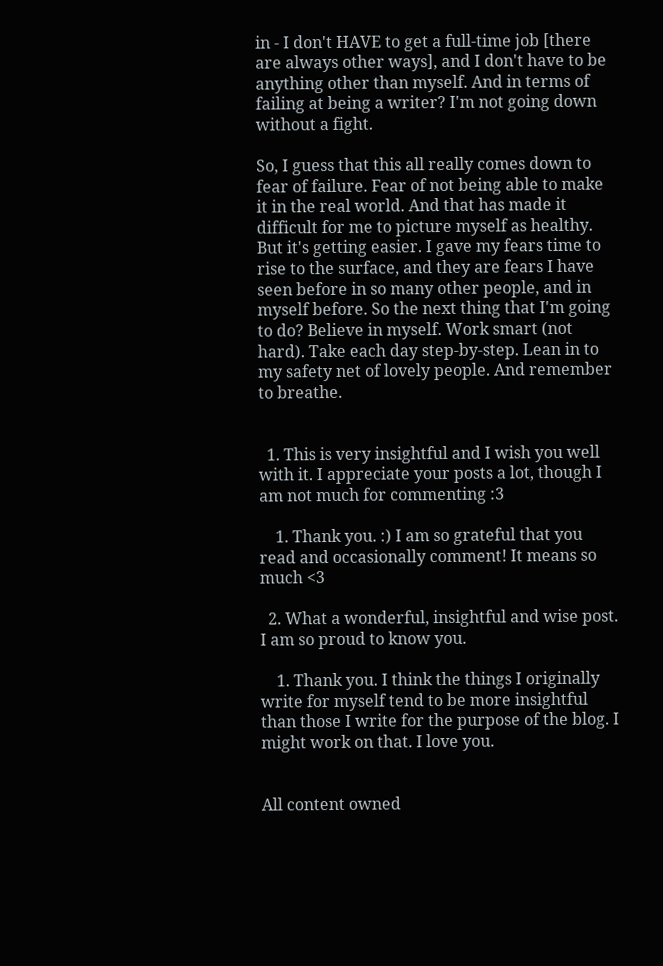in - I don't HAVE to get a full-time job [there are always other ways], and I don't have to be anything other than myself. And in terms of failing at being a writer? I'm not going down without a fight.

So, I guess that this all really comes down to fear of failure. Fear of not being able to make it in the real world. And that has made it difficult for me to picture myself as healthy. But it's getting easier. I gave my fears time to rise to the surface, and they are fears I have seen before in so many other people, and in myself before. So the next thing that I'm going to do? Believe in myself. Work smart (not hard). Take each day step-by-step. Lean in to my safety net of lovely people. And remember to breathe.


  1. This is very insightful and I wish you well with it. I appreciate your posts a lot, though I am not much for commenting :3

    1. Thank you. :) I am so grateful that you read and occasionally comment! It means so much <3

  2. What a wonderful, insightful and wise post. I am so proud to know you.

    1. Thank you. I think the things I originally write for myself tend to be more insightful than those I write for the purpose of the blog. I might work on that. I love you.


All content owned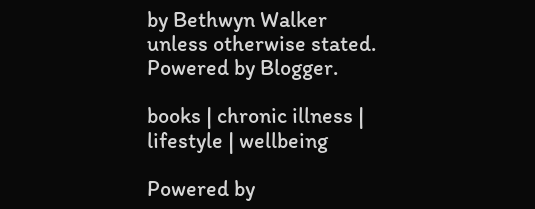by Bethwyn Walker unless otherwise stated. Powered by Blogger.

books | chronic illness | lifestyle | wellbeing

Powered by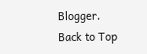Blogger.
Back to Top